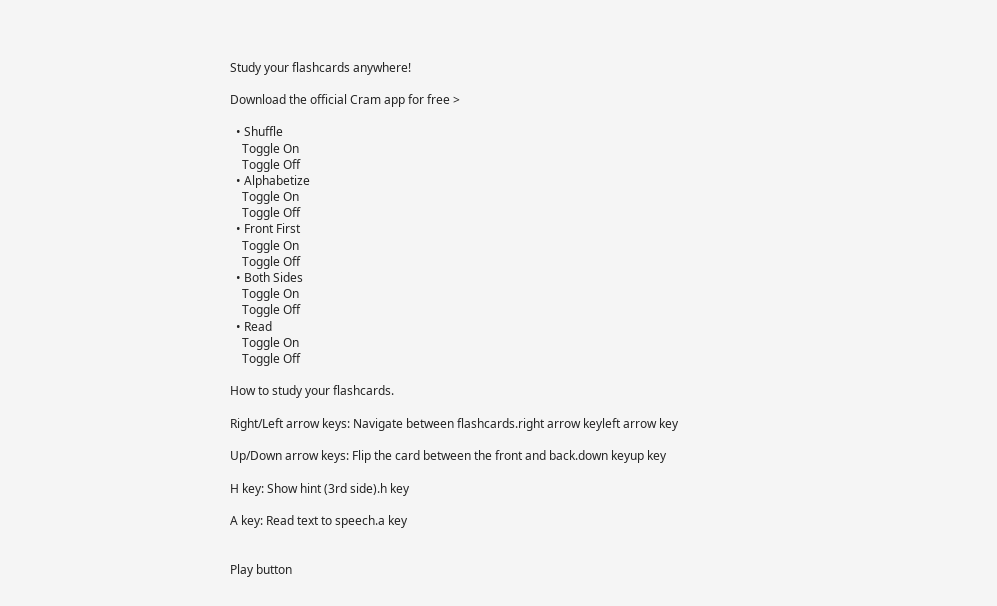Study your flashcards anywhere!

Download the official Cram app for free >

  • Shuffle
    Toggle On
    Toggle Off
  • Alphabetize
    Toggle On
    Toggle Off
  • Front First
    Toggle On
    Toggle Off
  • Both Sides
    Toggle On
    Toggle Off
  • Read
    Toggle On
    Toggle Off

How to study your flashcards.

Right/Left arrow keys: Navigate between flashcards.right arrow keyleft arrow key

Up/Down arrow keys: Flip the card between the front and back.down keyup key

H key: Show hint (3rd side).h key

A key: Read text to speech.a key


Play button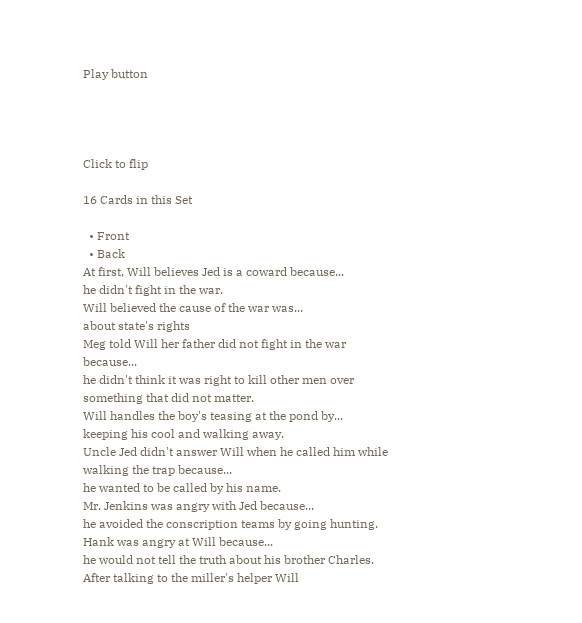Play button




Click to flip

16 Cards in this Set

  • Front
  • Back
At first, Will believes Jed is a coward because...
he didn't fight in the war.
Will believed the cause of the war was...
about state's rights
Meg told Will her father did not fight in the war because...
he didn't think it was right to kill other men over something that did not matter.
Will handles the boy's teasing at the pond by...
keeping his cool and walking away.
Uncle Jed didn't answer Will when he called him while walking the trap because...
he wanted to be called by his name.
Mr. Jenkins was angry with Jed because...
he avoided the conscription teams by going hunting.
Hank was angry at Will because...
he would not tell the truth about his brother Charles.
After talking to the miller's helper Will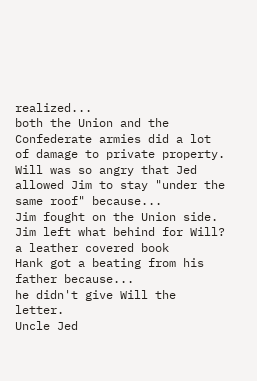realized...
both the Union and the Confederate armies did a lot of damage to private property.
Will was so angry that Jed allowed Jim to stay "under the same roof" because...
Jim fought on the Union side.
Jim left what behind for Will?
a leather covered book
Hank got a beating from his father because...
he didn't give Will the letter.
Uncle Jed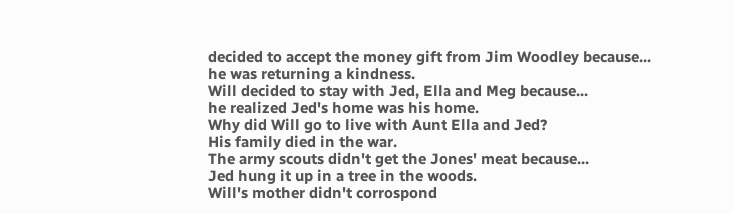decided to accept the money gift from Jim Woodley because...
he was returning a kindness.
Will decided to stay with Jed, Ella and Meg because...
he realized Jed's home was his home.
Why did Will go to live with Aunt Ella and Jed?
His family died in the war.
The army scouts didn't get the Jones' meat because...
Jed hung it up in a tree in the woods.
Will's mother didn't corrospond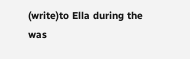(write)to Ella during the was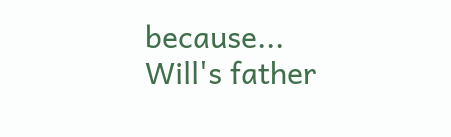because...
Will's father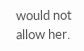would not allow her.